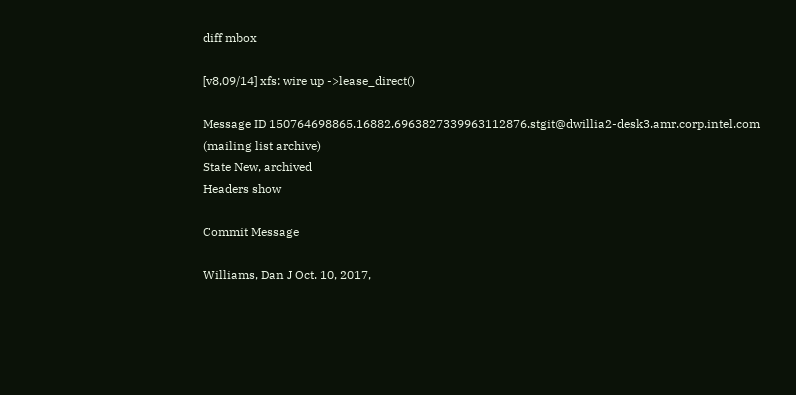diff mbox

[v8,09/14] xfs: wire up ->lease_direct()

Message ID 150764698865.16882.6963827339963112876.stgit@dwillia2-desk3.amr.corp.intel.com (mailing list archive)
State New, archived
Headers show

Commit Message

Williams, Dan J Oct. 10, 2017,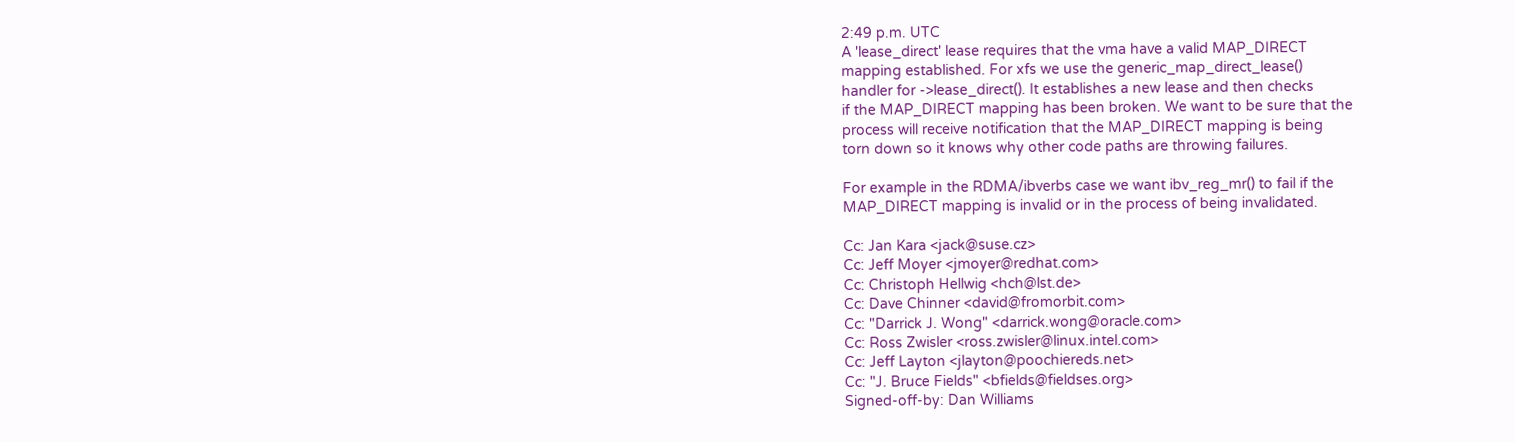2:49 p.m. UTC
A 'lease_direct' lease requires that the vma have a valid MAP_DIRECT
mapping established. For xfs we use the generic_map_direct_lease()
handler for ->lease_direct(). It establishes a new lease and then checks
if the MAP_DIRECT mapping has been broken. We want to be sure that the
process will receive notification that the MAP_DIRECT mapping is being
torn down so it knows why other code paths are throwing failures.

For example in the RDMA/ibverbs case we want ibv_reg_mr() to fail if the
MAP_DIRECT mapping is invalid or in the process of being invalidated.

Cc: Jan Kara <jack@suse.cz>
Cc: Jeff Moyer <jmoyer@redhat.com>
Cc: Christoph Hellwig <hch@lst.de>
Cc: Dave Chinner <david@fromorbit.com>
Cc: "Darrick J. Wong" <darrick.wong@oracle.com>
Cc: Ross Zwisler <ross.zwisler@linux.intel.com>
Cc: Jeff Layton <jlayton@poochiereds.net>
Cc: "J. Bruce Fields" <bfields@fieldses.org>
Signed-off-by: Dan Williams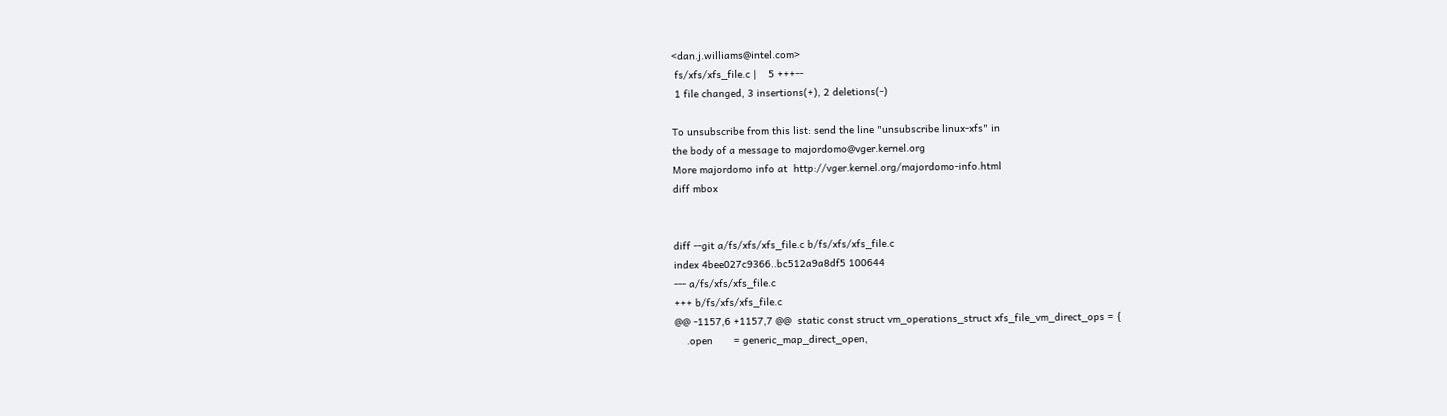<dan.j.williams@intel.com>
 fs/xfs/xfs_file.c |    5 +++--
 1 file changed, 3 insertions(+), 2 deletions(-)

To unsubscribe from this list: send the line "unsubscribe linux-xfs" in
the body of a message to majordomo@vger.kernel.org
More majordomo info at  http://vger.kernel.org/majordomo-info.html
diff mbox


diff --git a/fs/xfs/xfs_file.c b/fs/xfs/xfs_file.c
index 4bee027c9366..bc512a9a8df5 100644
--- a/fs/xfs/xfs_file.c
+++ b/fs/xfs/xfs_file.c
@@ -1157,6 +1157,7 @@  static const struct vm_operations_struct xfs_file_vm_direct_ops = {
    .open       = generic_map_direct_open,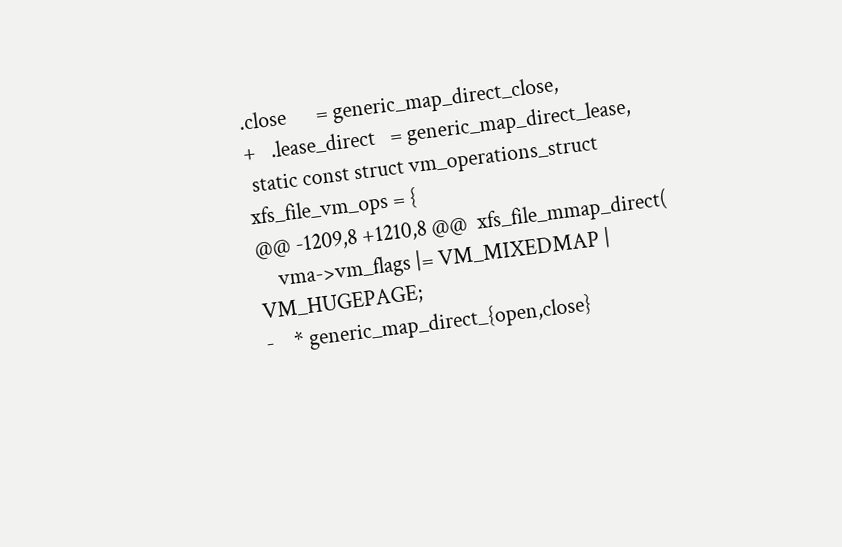.close      = generic_map_direct_close,
+   .lease_direct   = generic_map_direct_lease,
 static const struct vm_operations_struct xfs_file_vm_ops = {
@@ -1209,8 +1210,8 @@  xfs_file_mmap_direct(
    vma->vm_flags |= VM_MIXEDMAP | VM_HUGEPAGE;
-    * generic_map_direct_{open,close}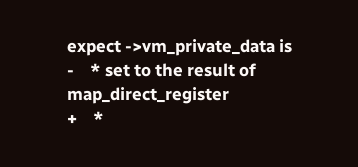expect ->vm_private_data is
-    * set to the result of map_direct_register
+    *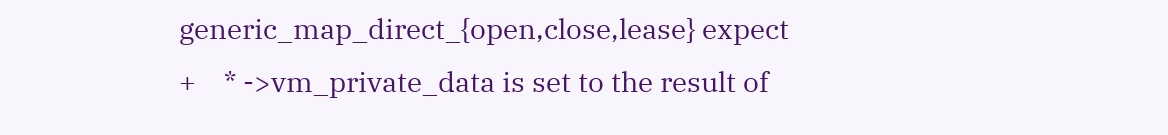generic_map_direct_{open,close,lease} expect
+    * ->vm_private_data is set to the result of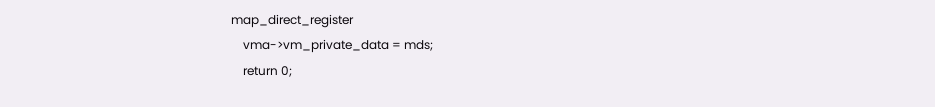map_direct_register
    vma->vm_private_data = mds;
    return 0;